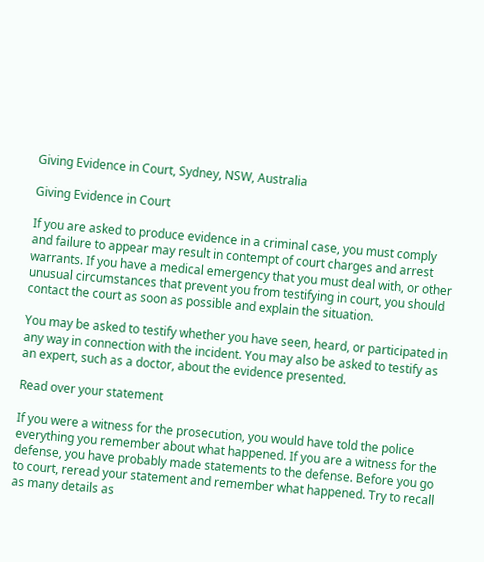Giving Evidence in Court, Sydney, NSW, Australia

Giving Evidence in Court

If you are asked to produce evidence in a criminal case, you must comply and failure to appear may result in contempt of court charges and arrest warrants. If you have a medical emergency that you must deal with, or other unusual circumstances that prevent you from testifying in court, you should contact the court as soon as possible and explain the situation.

You may be asked to testify whether you have seen, heard, or participated in any way in connection with the incident. You may also be asked to testify as an expert, such as a doctor, about the evidence presented.

Read over your statement

If you were a witness for the prosecution, you would have told the police everything you remember about what happened. If you are a witness for the defense, you have probably made statements to the defense. Before you go to court, reread your statement and remember what happened. Try to recall as many details as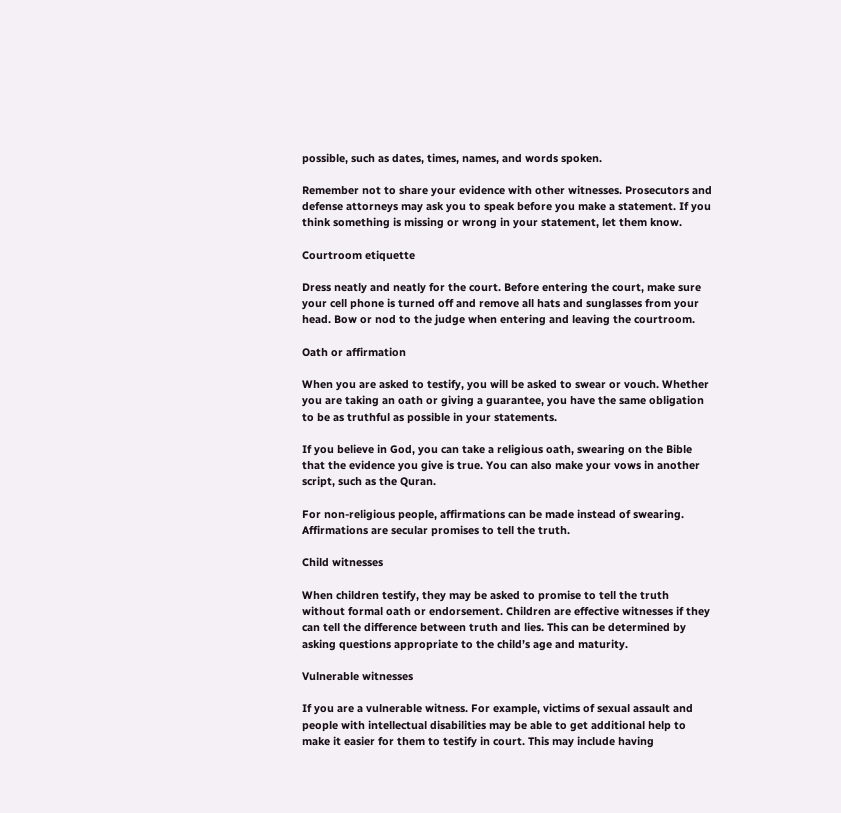possible, such as dates, times, names, and words spoken.

Remember not to share your evidence with other witnesses. Prosecutors and defense attorneys may ask you to speak before you make a statement. If you think something is missing or wrong in your statement, let them know.

Courtroom etiquette

Dress neatly and neatly for the court. Before entering the court, make sure your cell phone is turned off and remove all hats and sunglasses from your head. Bow or nod to the judge when entering and leaving the courtroom.

Oath or affirmation

When you are asked to testify, you will be asked to swear or vouch. Whether you are taking an oath or giving a guarantee, you have the same obligation to be as truthful as possible in your statements.

If you believe in God, you can take a religious oath, swearing on the Bible that the evidence you give is true. You can also make your vows in another script, such as the Quran.

For non-religious people, affirmations can be made instead of swearing. Affirmations are secular promises to tell the truth.

Child witnesses

When children testify, they may be asked to promise to tell the truth without formal oath or endorsement. Children are effective witnesses if they can tell the difference between truth and lies. This can be determined by asking questions appropriate to the child’s age and maturity.

Vulnerable witnesses

If you are a vulnerable witness. For example, victims of sexual assault and people with intellectual disabilities may be able to get additional help to make it easier for them to testify in court. This may include having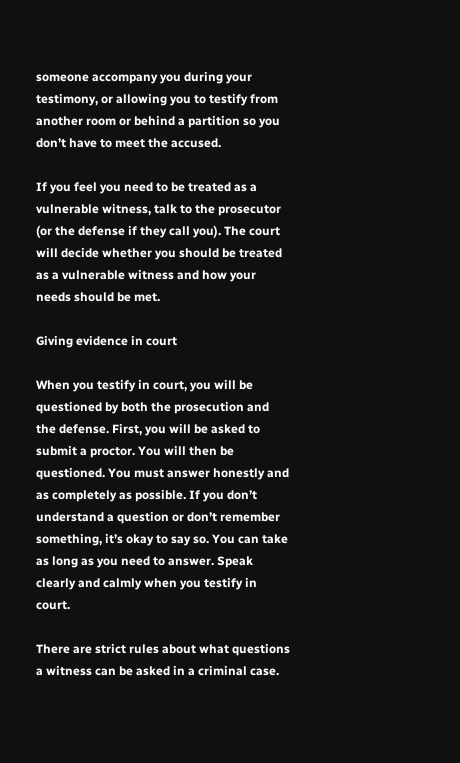someone accompany you during your testimony, or allowing you to testify from another room or behind a partition so you don’t have to meet the accused.

If you feel you need to be treated as a vulnerable witness, talk to the prosecutor (or the defense if they call you). The court will decide whether you should be treated as a vulnerable witness and how your needs should be met.

Giving evidence in court

When you testify in court, you will be questioned by both the prosecution and the defense. First, you will be asked to submit a proctor. You will then be questioned. You must answer honestly and as completely as possible. If you don’t understand a question or don’t remember something, it’s okay to say so. You can take as long as you need to answer. Speak clearly and calmly when you testify in court.

There are strict rules about what questions a witness can be asked in a criminal case.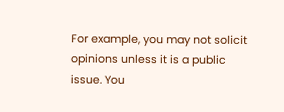For example, you may not solicit opinions unless it is a public issue. You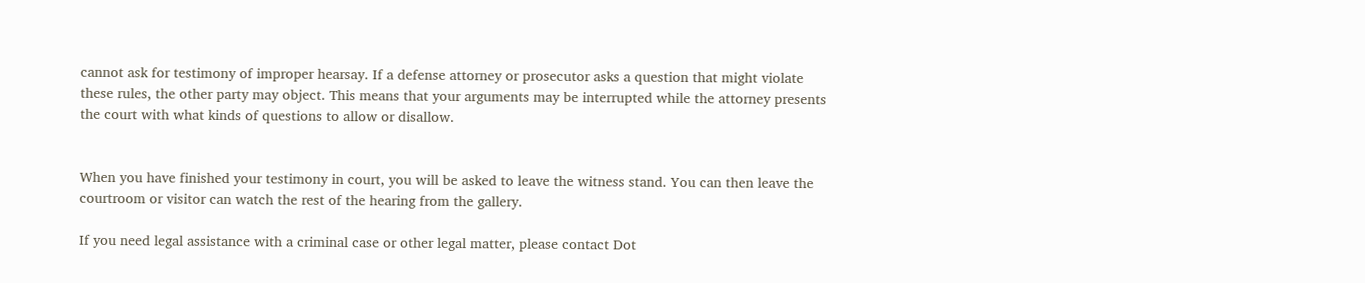cannot ask for testimony of improper hearsay. If a defense attorney or prosecutor asks a question that might violate these rules, the other party may object. This means that your arguments may be interrupted while the attorney presents the court with what kinds of questions to allow or disallow.


When you have finished your testimony in court, you will be asked to leave the witness stand. You can then leave the courtroom or visitor can watch the rest of the hearing from the gallery.

If you need legal assistance with a criminal case or other legal matter, please contact Dot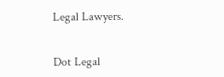Legal Lawyers.


Dot Legal